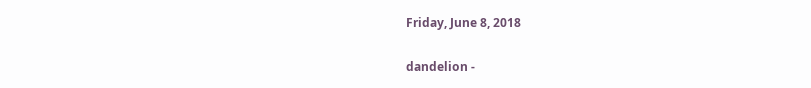Friday, June 8, 2018

dandelion -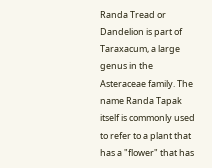Randa Tread or Dandelion is part of Taraxacum, a large genus in the Asteraceae family. The name Randa Tapak itself is commonly used to refer to a plant that has a "flower" that has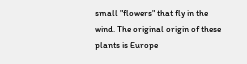small "flowers" that fly in the wind. The original origin of these plants is Europe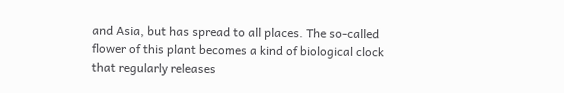and Asia, but has spread to all places. The so-called flower of this plant becomes a kind of biological clock that regularly releases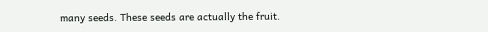many seeds. These seeds are actually the fruit.